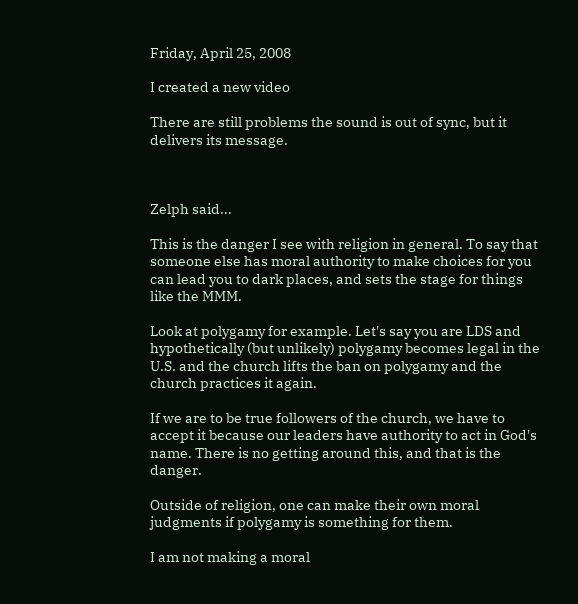Friday, April 25, 2008

I created a new video

There are still problems the sound is out of sync, but it delivers its message.



Zelph said...

This is the danger I see with religion in general. To say that someone else has moral authority to make choices for you can lead you to dark places, and sets the stage for things like the MMM.

Look at polygamy for example. Let's say you are LDS and hypothetically (but unlikely) polygamy becomes legal in the U.S. and the church lifts the ban on polygamy and the church practices it again.

If we are to be true followers of the church, we have to accept it because our leaders have authority to act in God's name. There is no getting around this, and that is the danger.

Outside of religion, one can make their own moral judgments if polygamy is something for them.

I am not making a moral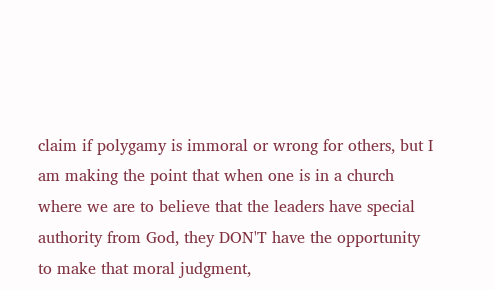claim if polygamy is immoral or wrong for others, but I am making the point that when one is in a church where we are to believe that the leaders have special authority from God, they DON'T have the opportunity to make that moral judgment,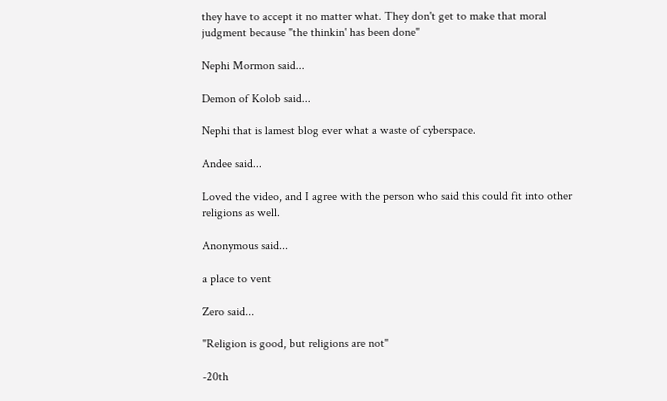they have to accept it no matter what. They don't get to make that moral judgment because "the thinkin' has been done"

Nephi Mormon said...

Demon of Kolob said...

Nephi that is lamest blog ever what a waste of cyberspace.

Andee said...

Loved the video, and I agree with the person who said this could fit into other religions as well.

Anonymous said...

a place to vent

Zero said...

"Religion is good, but religions are not"

-20th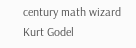century math wizard Kurt Godel